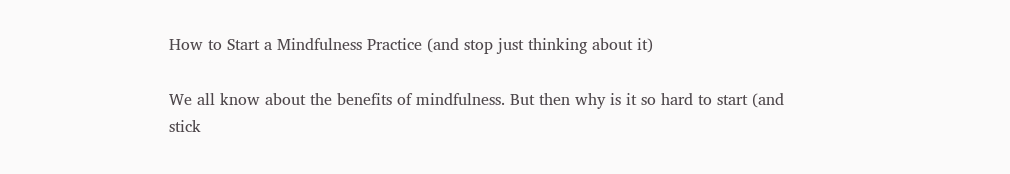How to Start a Mindfulness Practice (and stop just thinking about it)

We all know about the benefits of mindfulness. But then why is it so hard to start (and stick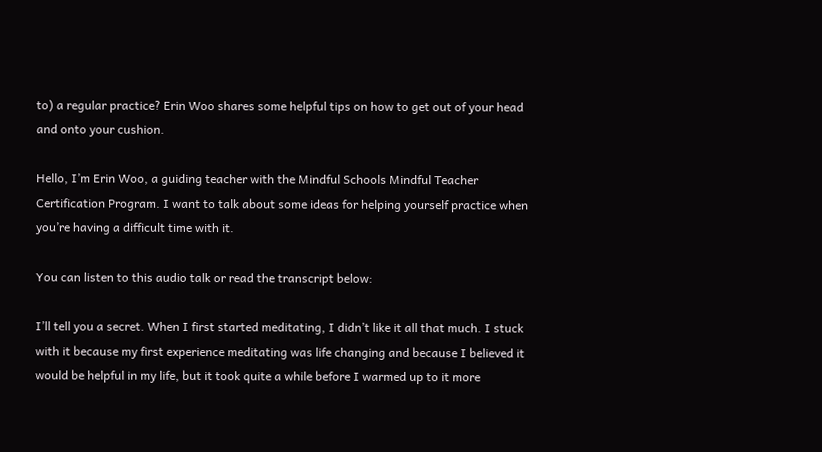to) a regular practice? Erin Woo shares some helpful tips on how to get out of your head and onto your cushion.

Hello, I’m Erin Woo, a guiding teacher with the Mindful Schools Mindful Teacher Certification Program. I want to talk about some ideas for helping yourself practice when you’re having a difficult time with it.

You can listen to this audio talk or read the transcript below:

I’ll tell you a secret. When I first started meditating, I didn’t like it all that much. I stuck with it because my first experience meditating was life changing and because I believed it would be helpful in my life, but it took quite a while before I warmed up to it more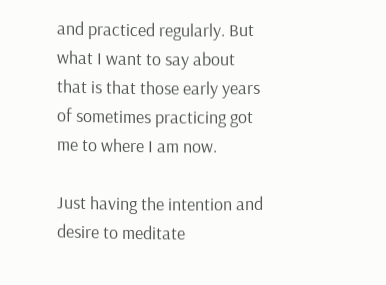and practiced regularly. But what I want to say about that is that those early years of sometimes practicing got me to where I am now.

Just having the intention and desire to meditate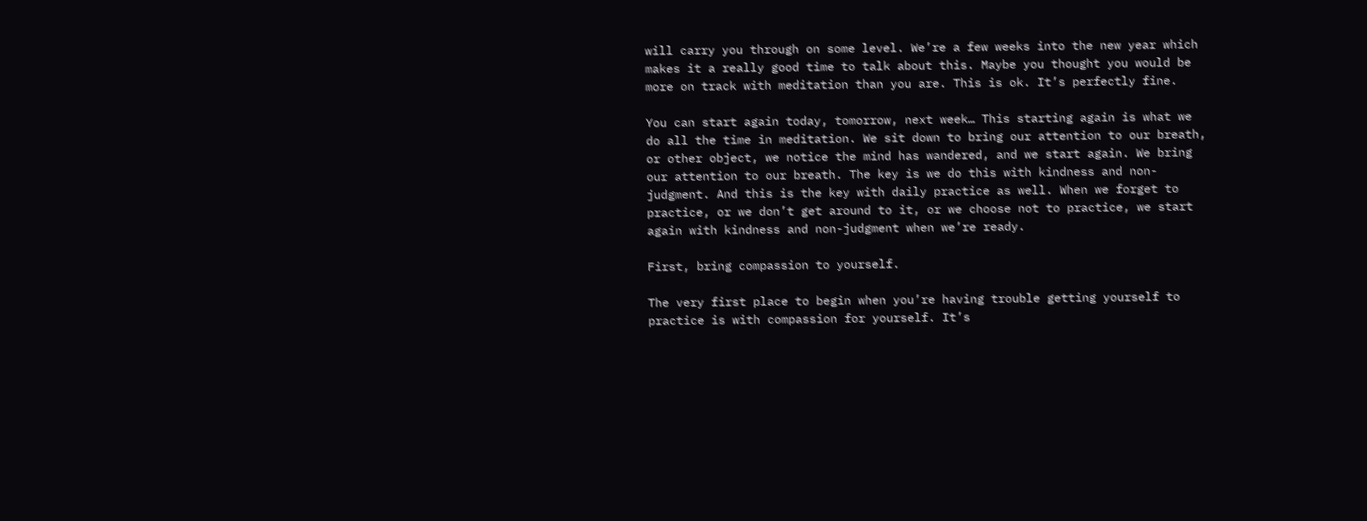will carry you through on some level. We’re a few weeks into the new year which makes it a really good time to talk about this. Maybe you thought you would be more on track with meditation than you are. This is ok. It’s perfectly fine.

You can start again today, tomorrow, next week… This starting again is what we do all the time in meditation. We sit down to bring our attention to our breath, or other object, we notice the mind has wandered, and we start again. We bring our attention to our breath. The key is we do this with kindness and non-judgment. And this is the key with daily practice as well. When we forget to practice, or we don’t get around to it, or we choose not to practice, we start again with kindness and non-judgment when we’re ready.

First, bring compassion to yourself.

The very first place to begin when you’re having trouble getting yourself to practice is with compassion for yourself. It’s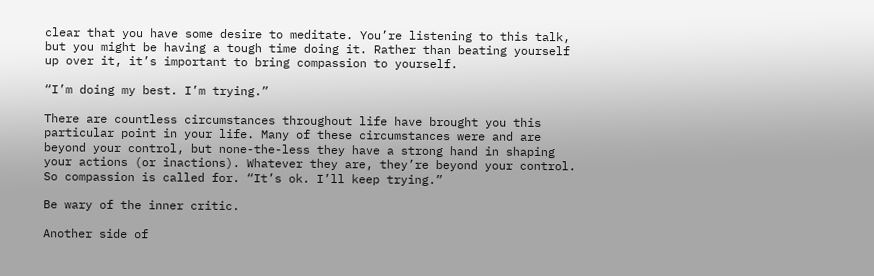clear that you have some desire to meditate. You’re listening to this talk, but you might be having a tough time doing it. Rather than beating yourself up over it, it’s important to bring compassion to yourself.

“I’m doing my best. I’m trying.”

There are countless circumstances throughout life have brought you this particular point in your life. Many of these circumstances were and are beyond your control, but none-the-less they have a strong hand in shaping your actions (or inactions). Whatever they are, they’re beyond your control. So compassion is called for. “It’s ok. I’ll keep trying.”

Be wary of the inner critic.

Another side of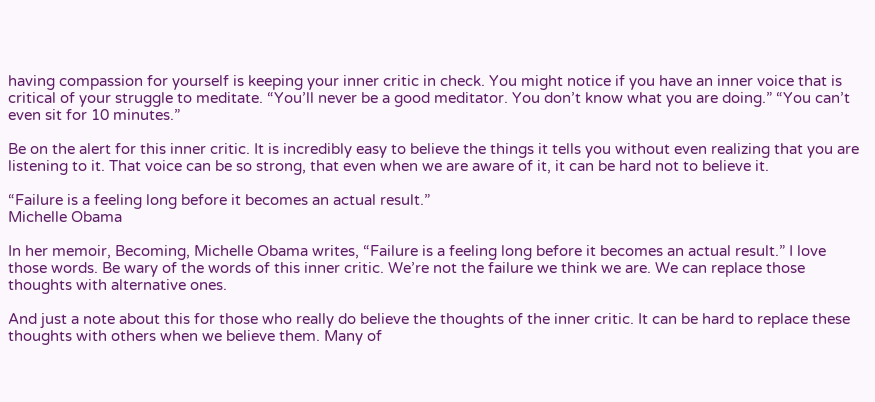having compassion for yourself is keeping your inner critic in check. You might notice if you have an inner voice that is critical of your struggle to meditate. “You’ll never be a good meditator. You don’t know what you are doing.” “You can’t even sit for 10 minutes.”

Be on the alert for this inner critic. It is incredibly easy to believe the things it tells you without even realizing that you are listening to it. That voice can be so strong, that even when we are aware of it, it can be hard not to believe it.

“Failure is a feeling long before it becomes an actual result.”
Michelle Obama

In her memoir, Becoming, Michelle Obama writes, “Failure is a feeling long before it becomes an actual result.” I love those words. Be wary of the words of this inner critic. We’re not the failure we think we are. We can replace those thoughts with alternative ones.

And just a note about this for those who really do believe the thoughts of the inner critic. It can be hard to replace these thoughts with others when we believe them. Many of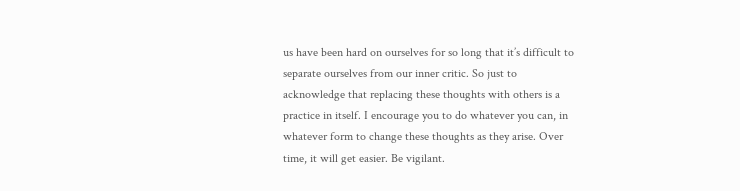us have been hard on ourselves for so long that it’s difficult to separate ourselves from our inner critic. So just to acknowledge that replacing these thoughts with others is a practice in itself. I encourage you to do whatever you can, in whatever form to change these thoughts as they arise. Over time, it will get easier. Be vigilant.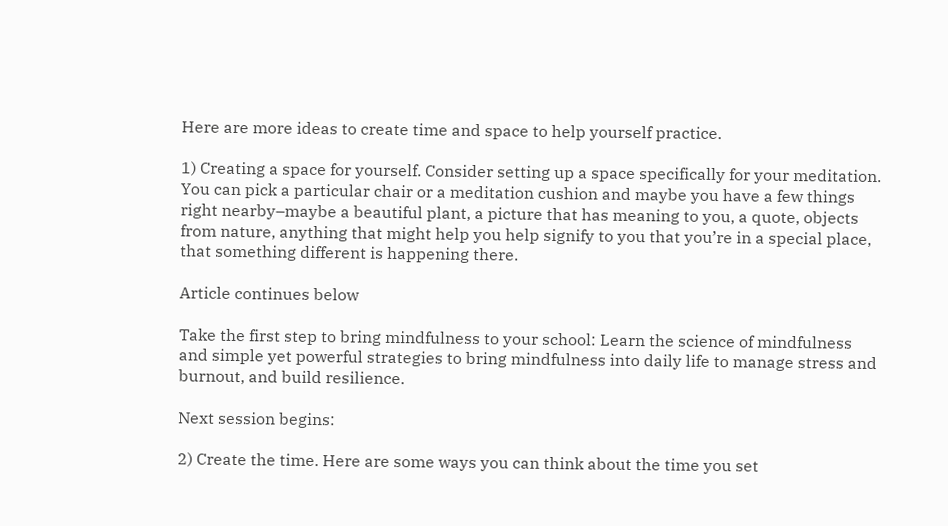Here are more ideas to create time and space to help yourself practice.

1) Creating a space for yourself. Consider setting up a space specifically for your meditation. You can pick a particular chair or a meditation cushion and maybe you have a few things right nearby–maybe a beautiful plant, a picture that has meaning to you, a quote, objects from nature, anything that might help you help signify to you that you’re in a special place, that something different is happening there.

Article continues below

Take the first step to bring mindfulness to your school: Learn the science of mindfulness and simple yet powerful strategies to bring mindfulness into daily life to manage stress and burnout, and build resilience.

Next session begins:

2) Create the time. Here are some ways you can think about the time you set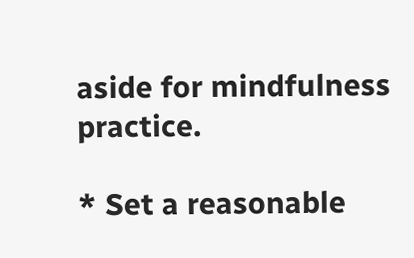aside for mindfulness practice.

* Set a reasonable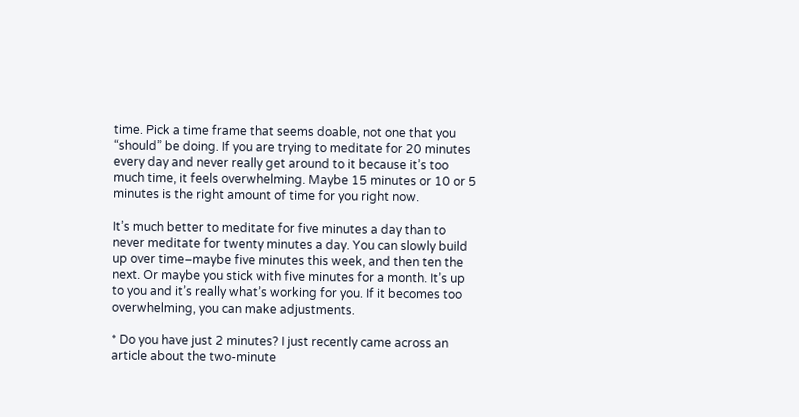time. Pick a time frame that seems doable, not one that you “should” be doing. If you are trying to meditate for 20 minutes every day and never really get around to it because it’s too much time, it feels overwhelming. Maybe 15 minutes or 10 or 5 minutes is the right amount of time for you right now.

It’s much better to meditate for five minutes a day than to never meditate for twenty minutes a day. You can slowly build up over time–maybe five minutes this week, and then ten the next. Or maybe you stick with five minutes for a month. It’s up to you and it’s really what’s working for you. If it becomes too overwhelming, you can make adjustments.

* Do you have just 2 minutes? I just recently came across an article about the two-minute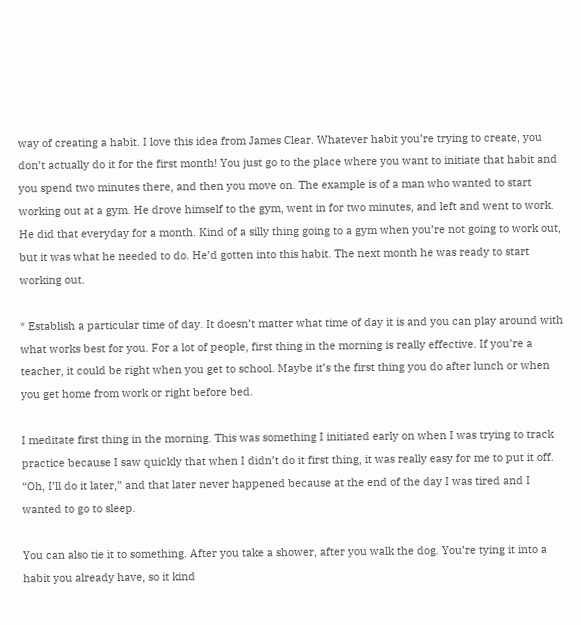way of creating a habit. I love this idea from James Clear. Whatever habit you’re trying to create, you don’t actually do it for the first month! You just go to the place where you want to initiate that habit and you spend two minutes there, and then you move on. The example is of a man who wanted to start working out at a gym. He drove himself to the gym, went in for two minutes, and left and went to work. He did that everyday for a month. Kind of a silly thing going to a gym when you’re not going to work out, but it was what he needed to do. He’d gotten into this habit. The next month he was ready to start working out.

* Establish a particular time of day. It doesn’t matter what time of day it is and you can play around with what works best for you. For a lot of people, first thing in the morning is really effective. If you’re a teacher, it could be right when you get to school. Maybe it’s the first thing you do after lunch or when you get home from work or right before bed.

I meditate first thing in the morning. This was something I initiated early on when I was trying to track practice because I saw quickly that when I didn’t do it first thing, it was really easy for me to put it off. “Oh, I’ll do it later,” and that later never happened because at the end of the day I was tired and I wanted to go to sleep.

You can also tie it to something. After you take a shower, after you walk the dog. You’re tying it into a habit you already have, so it kind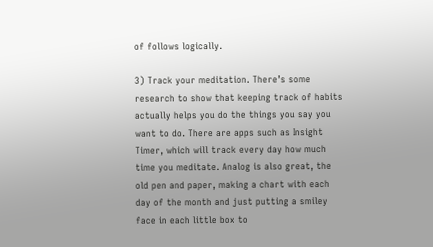of follows logically.

3) Track your meditation. There’s some research to show that keeping track of habits actually helps you do the things you say you want to do. There are apps such as Insight Timer, which will track every day how much time you meditate. Analog is also great, the old pen and paper, making a chart with each day of the month and just putting a smiley face in each little box to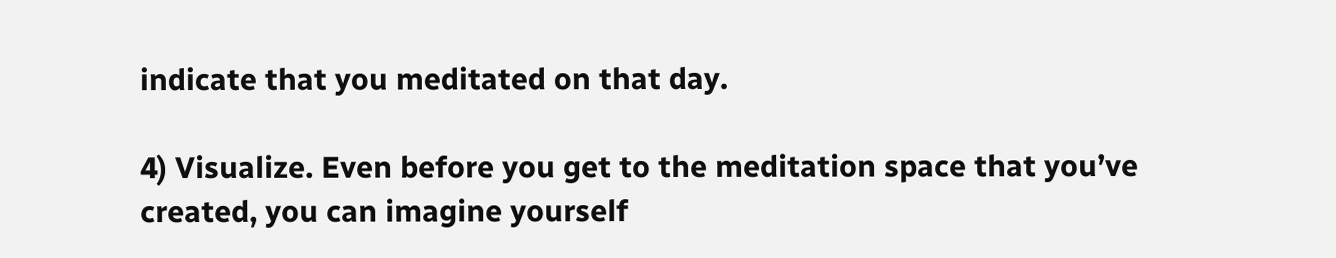indicate that you meditated on that day.

4) Visualize. Even before you get to the meditation space that you’ve created, you can imagine yourself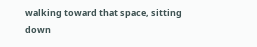walking toward that space, sitting down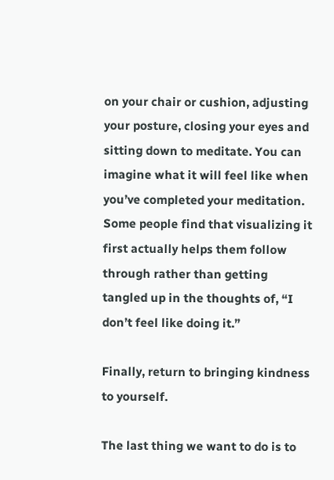on your chair or cushion, adjusting your posture, closing your eyes and sitting down to meditate. You can imagine what it will feel like when you’ve completed your meditation. Some people find that visualizing it first actually helps them follow through rather than getting tangled up in the thoughts of, “I don’t feel like doing it.”

Finally, return to bringing kindness to yourself.

The last thing we want to do is to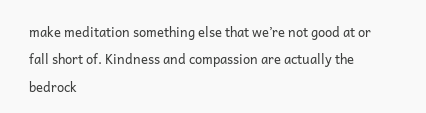make meditation something else that we’re not good at or fall short of. Kindness and compassion are actually the bedrock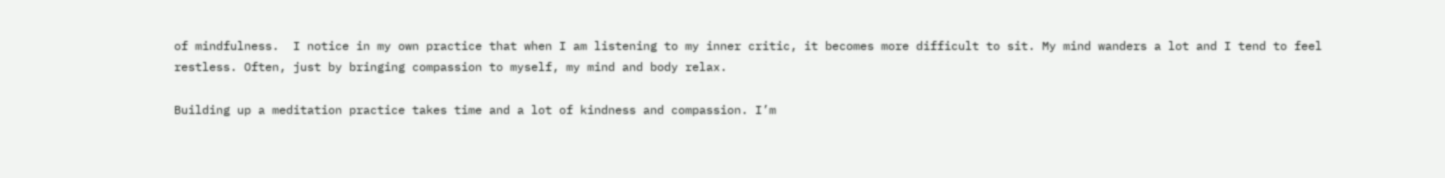of mindfulness.  I notice in my own practice that when I am listening to my inner critic, it becomes more difficult to sit. My mind wanders a lot and I tend to feel restless. Often, just by bringing compassion to myself, my mind and body relax.

Building up a meditation practice takes time and a lot of kindness and compassion. I’m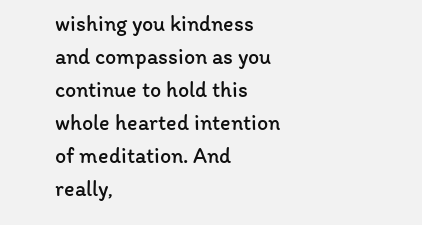wishing you kindness and compassion as you continue to hold this whole hearted intention of meditation. And really,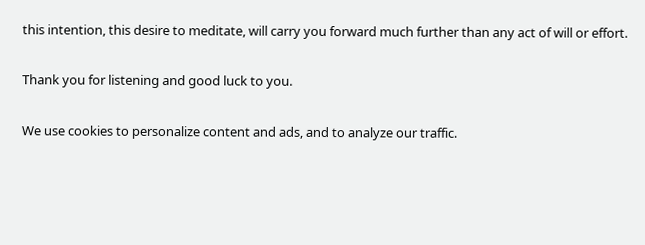this intention, this desire to meditate, will carry you forward much further than any act of will or effort.

Thank you for listening and good luck to you.

We use cookies to personalize content and ads, and to analyze our traffic.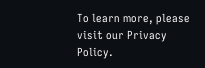To learn more, please visit our Privacy Policy.